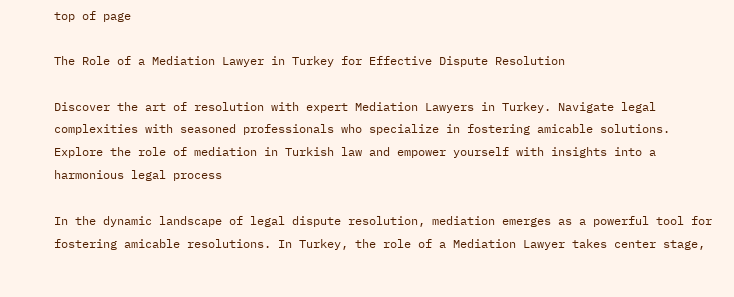top of page

The Role of a Mediation Lawyer in Turkey for Effective Dispute Resolution

Discover the art of resolution with expert Mediation Lawyers in Turkey. Navigate legal complexities with seasoned professionals who specialize in fostering amicable solutions. Explore the role of mediation in Turkish law and empower yourself with insights into a harmonious legal process

In the dynamic landscape of legal dispute resolution, mediation emerges as a powerful tool for fostering amicable resolutions. In Turkey, the role of a Mediation Lawyer takes center stage,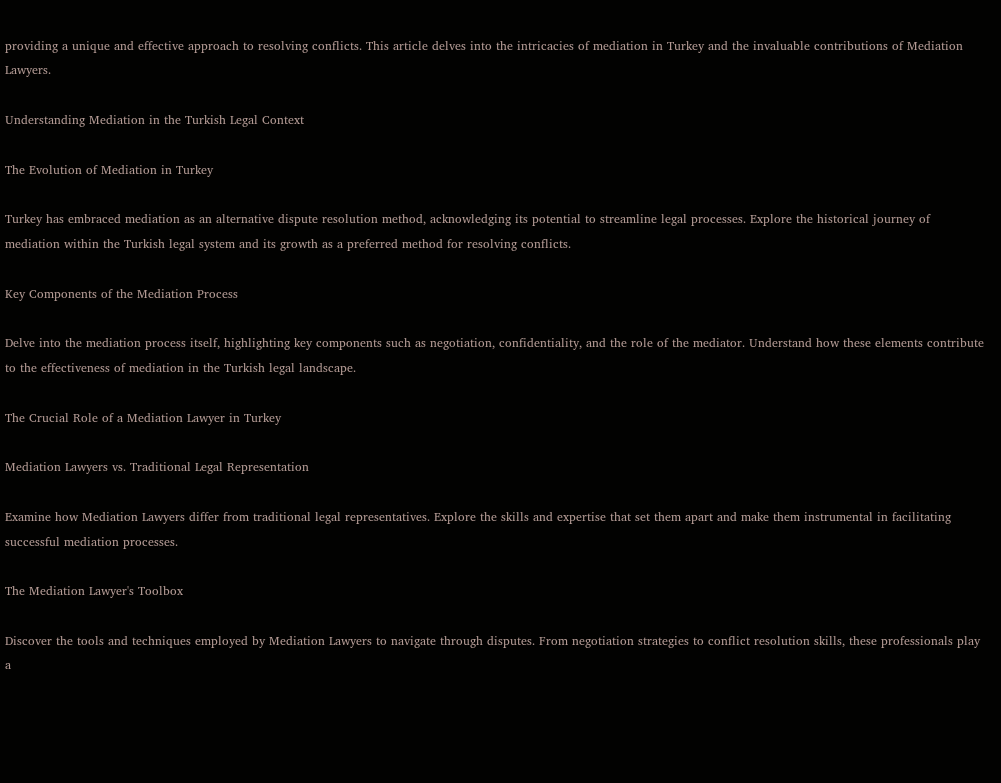providing a unique and effective approach to resolving conflicts. This article delves into the intricacies of mediation in Turkey and the invaluable contributions of Mediation Lawyers.

Understanding Mediation in the Turkish Legal Context

The Evolution of Mediation in Turkey

Turkey has embraced mediation as an alternative dispute resolution method, acknowledging its potential to streamline legal processes. Explore the historical journey of mediation within the Turkish legal system and its growth as a preferred method for resolving conflicts.

Key Components of the Mediation Process

Delve into the mediation process itself, highlighting key components such as negotiation, confidentiality, and the role of the mediator. Understand how these elements contribute to the effectiveness of mediation in the Turkish legal landscape.

The Crucial Role of a Mediation Lawyer in Turkey

Mediation Lawyers vs. Traditional Legal Representation

Examine how Mediation Lawyers differ from traditional legal representatives. Explore the skills and expertise that set them apart and make them instrumental in facilitating successful mediation processes.

The Mediation Lawyer's Toolbox

Discover the tools and techniques employed by Mediation Lawyers to navigate through disputes. From negotiation strategies to conflict resolution skills, these professionals play a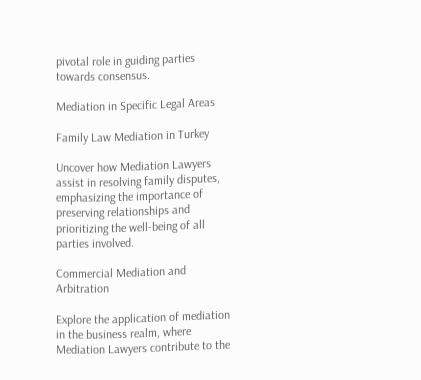pivotal role in guiding parties towards consensus.

Mediation in Specific Legal Areas

Family Law Mediation in Turkey

Uncover how Mediation Lawyers assist in resolving family disputes, emphasizing the importance of preserving relationships and prioritizing the well-being of all parties involved.

Commercial Mediation and Arbitration

Explore the application of mediation in the business realm, where Mediation Lawyers contribute to the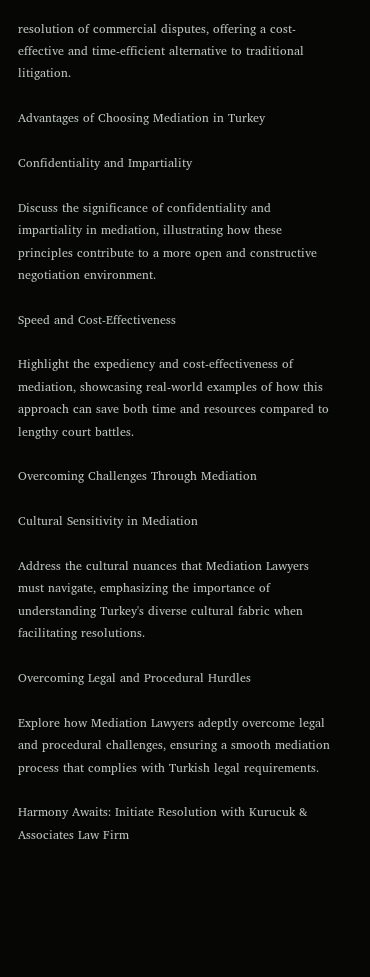resolution of commercial disputes, offering a cost-effective and time-efficient alternative to traditional litigation.

Advantages of Choosing Mediation in Turkey

Confidentiality and Impartiality

Discuss the significance of confidentiality and impartiality in mediation, illustrating how these principles contribute to a more open and constructive negotiation environment.

Speed and Cost-Effectiveness

Highlight the expediency and cost-effectiveness of mediation, showcasing real-world examples of how this approach can save both time and resources compared to lengthy court battles.

Overcoming Challenges Through Mediation

Cultural Sensitivity in Mediation

Address the cultural nuances that Mediation Lawyers must navigate, emphasizing the importance of understanding Turkey's diverse cultural fabric when facilitating resolutions.

Overcoming Legal and Procedural Hurdles

Explore how Mediation Lawyers adeptly overcome legal and procedural challenges, ensuring a smooth mediation process that complies with Turkish legal requirements.

Harmony Awaits: Initiate Resolution with Kurucuk & Associates Law Firm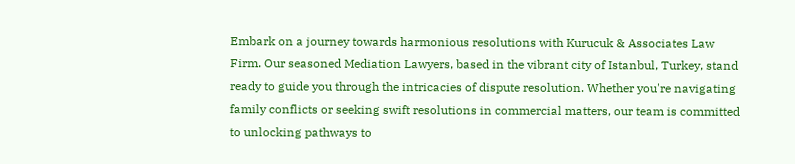Embark on a journey towards harmonious resolutions with Kurucuk & Associates Law Firm. Our seasoned Mediation Lawyers, based in the vibrant city of Istanbul, Turkey, stand ready to guide you through the intricacies of dispute resolution. Whether you're navigating family conflicts or seeking swift resolutions in commercial matters, our team is committed to unlocking pathways to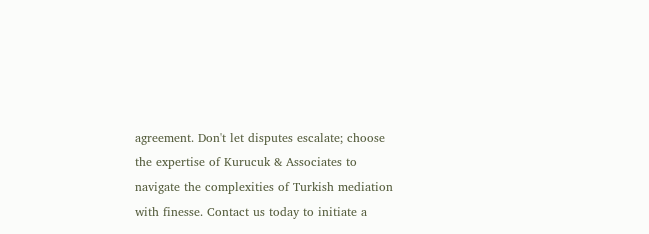agreement. Don't let disputes escalate; choose the expertise of Kurucuk & Associates to navigate the complexities of Turkish mediation with finesse. Contact us today to initiate a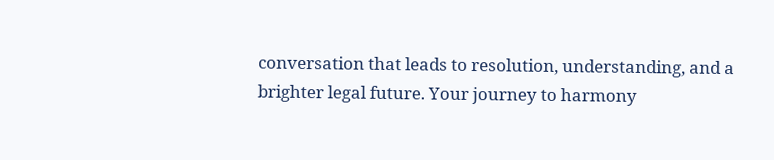conversation that leads to resolution, understanding, and a brighter legal future. Your journey to harmony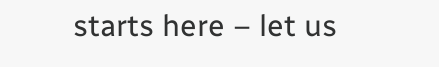starts here – let us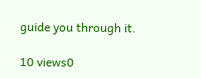guide you through it.

10 views0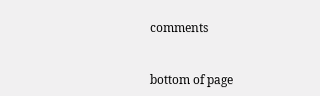comments


bottom of page